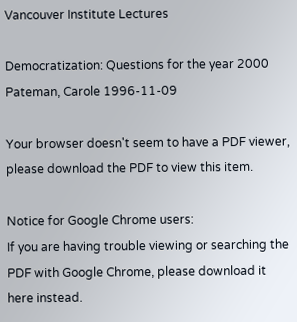Vancouver Institute Lectures

Democratization: Questions for the year 2000 Pateman, Carole 1996-11-09

Your browser doesn't seem to have a PDF viewer, please download the PDF to view this item.

Notice for Google Chrome users:
If you are having trouble viewing or searching the PDF with Google Chrome, please download it here instead.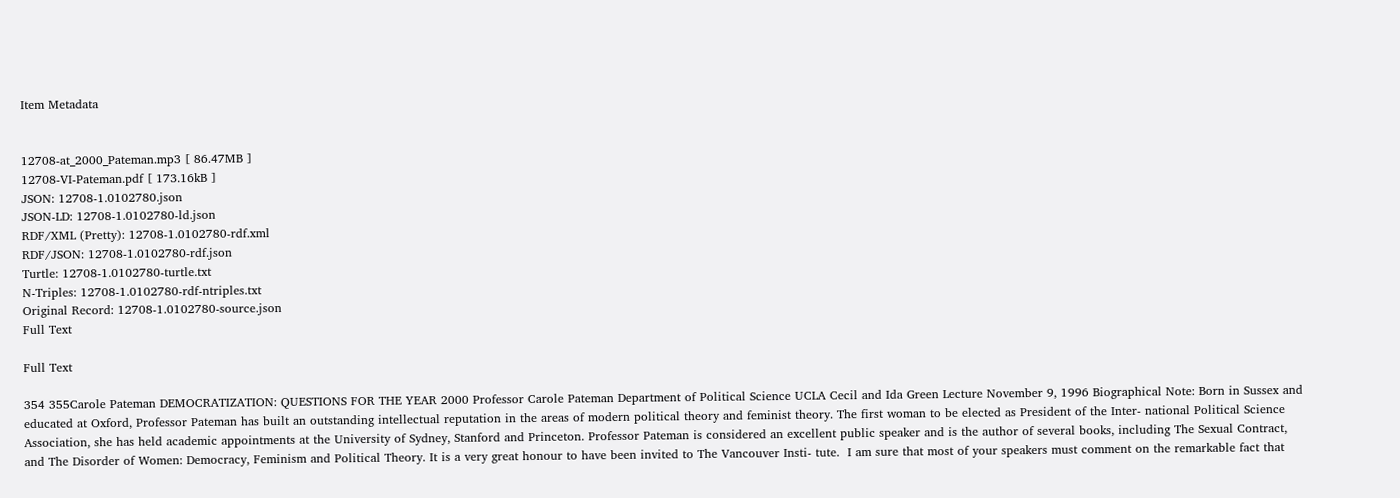Item Metadata


12708-at_2000_Pateman.mp3 [ 86.47MB ]
12708-VI-Pateman.pdf [ 173.16kB ]
JSON: 12708-1.0102780.json
JSON-LD: 12708-1.0102780-ld.json
RDF/XML (Pretty): 12708-1.0102780-rdf.xml
RDF/JSON: 12708-1.0102780-rdf.json
Turtle: 12708-1.0102780-turtle.txt
N-Triples: 12708-1.0102780-rdf-ntriples.txt
Original Record: 12708-1.0102780-source.json
Full Text

Full Text

354 355Carole Pateman DEMOCRATIZATION: QUESTIONS FOR THE YEAR 2000 Professor Carole Pateman Department of Political Science UCLA Cecil and Ida Green Lecture November 9, 1996 Biographical Note: Born in Sussex and educated at Oxford, Professor Pateman has built an outstanding intellectual reputation in the areas of modern political theory and feminist theory. The first woman to be elected as President of the Inter- national Political Science Association, she has held academic appointments at the University of Sydney, Stanford and Princeton. Professor Pateman is considered an excellent public speaker and is the author of several books, including The Sexual Contract, and The Disorder of Women: Democracy, Feminism and Political Theory. It is a very great honour to have been invited to The Vancouver Insti- tute.  I am sure that most of your speakers must comment on the remarkable fact that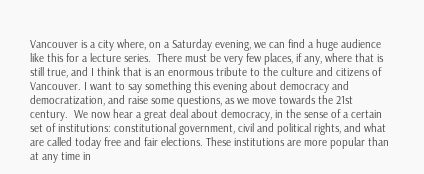Vancouver is a city where, on a Saturday evening, we can find a huge audience like this for a lecture series.  There must be very few places, if any, where that is still true, and I think that is an enormous tribute to the culture and citizens of Vancouver. I want to say something this evening about democracy and democratization, and raise some questions, as we move towards the 21st century.  We now hear a great deal about democracy, in the sense of a certain set of institutions: constitutional government, civil and political rights, and what are called today free and fair elections. These institutions are more popular than at any time in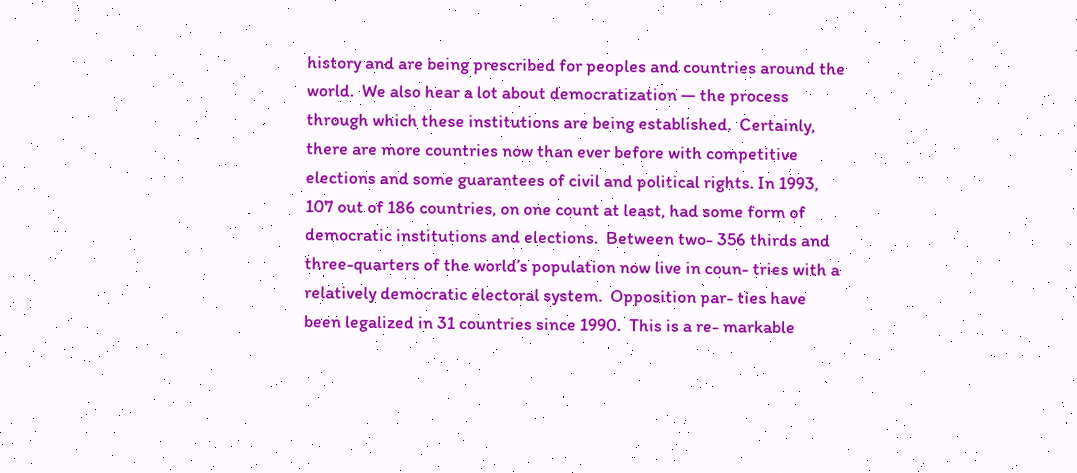history and are being prescribed for peoples and countries around the world.  We also hear a lot about democratization — the process through which these institutions are being established.  Certainly, there are more countries now than ever before with competitive elections and some guarantees of civil and political rights. In 1993, 107 out of 186 countries, on one count at least, had some form of democratic institutions and elections.  Between two- 356 thirds and three-quarters of the world’s population now live in coun- tries with a relatively democratic electoral system.  Opposition par- ties have been legalized in 31 countries since 1990.  This is a re- markable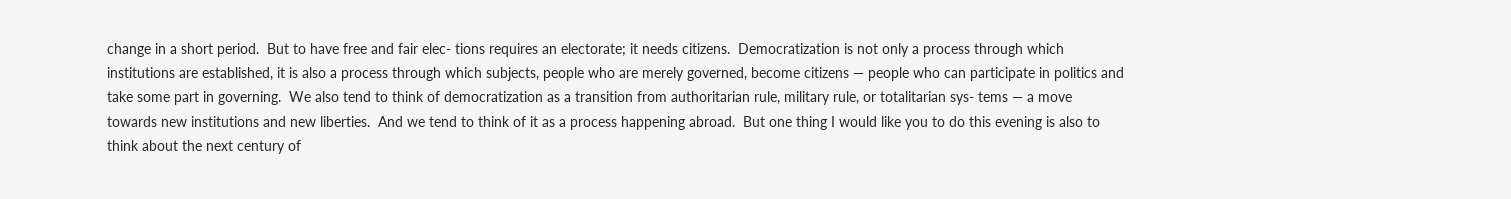change in a short period.  But to have free and fair elec- tions requires an electorate; it needs citizens.  Democratization is not only a process through which institutions are established, it is also a process through which subjects, people who are merely governed, become citizens — people who can participate in politics and take some part in governing.  We also tend to think of democratization as a transition from authoritarian rule, military rule, or totalitarian sys- tems — a move towards new institutions and new liberties.  And we tend to think of it as a process happening abroad.  But one thing I would like you to do this evening is also to think about the next century of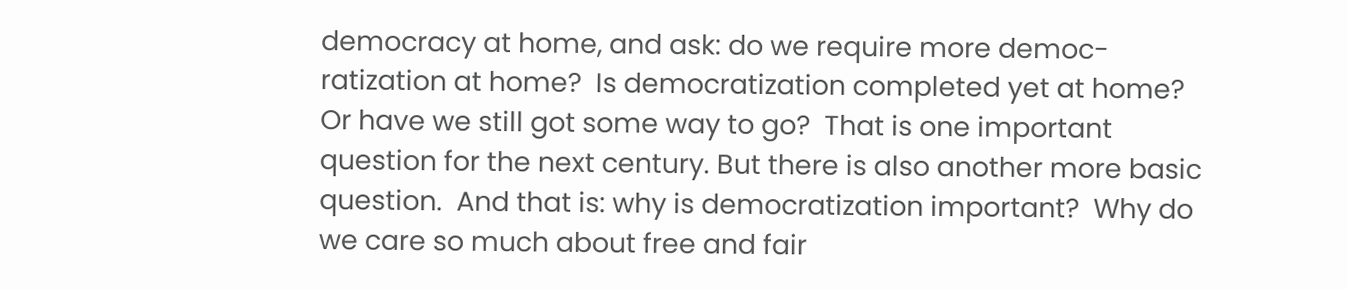democracy at home, and ask: do we require more democ- ratization at home?  Is democratization completed yet at home?  Or have we still got some way to go?  That is one important question for the next century. But there is also another more basic question.  And that is: why is democratization important?  Why do we care so much about free and fair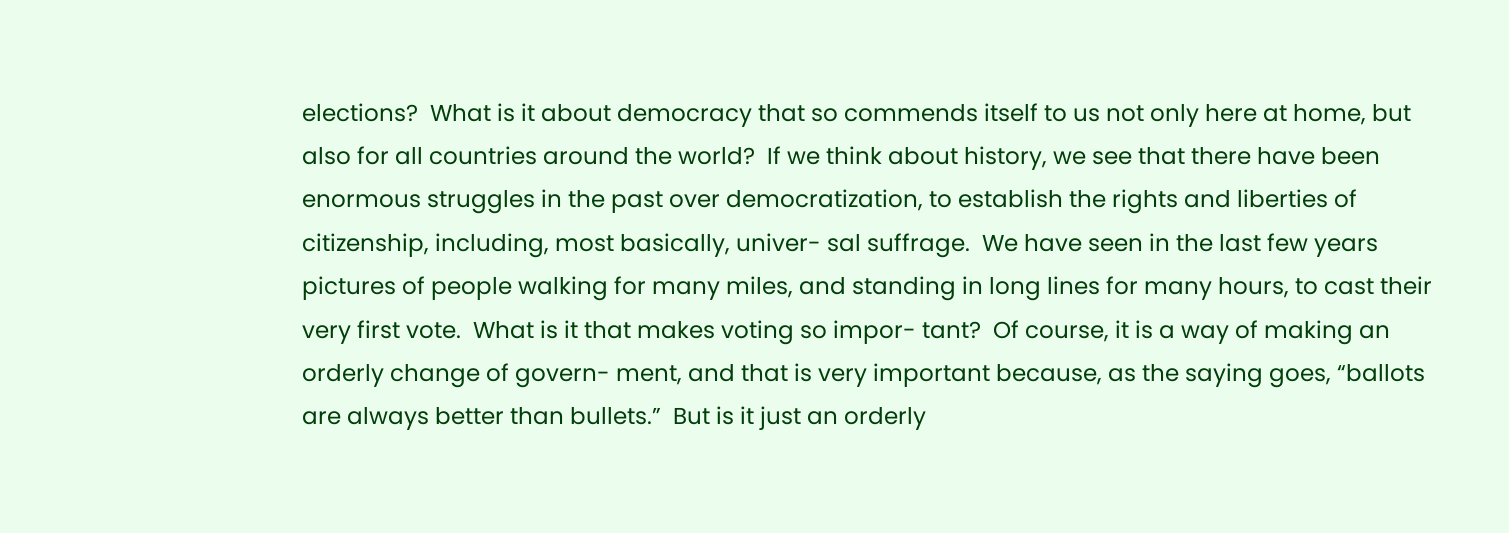elections?  What is it about democracy that so commends itself to us not only here at home, but also for all countries around the world?  If we think about history, we see that there have been enormous struggles in the past over democratization, to establish the rights and liberties of citizenship, including, most basically, univer- sal suffrage.  We have seen in the last few years pictures of people walking for many miles, and standing in long lines for many hours, to cast their very first vote.  What is it that makes voting so impor- tant?  Of course, it is a way of making an orderly change of govern- ment, and that is very important because, as the saying goes, “ballots are always better than bullets.”  But is it just an orderly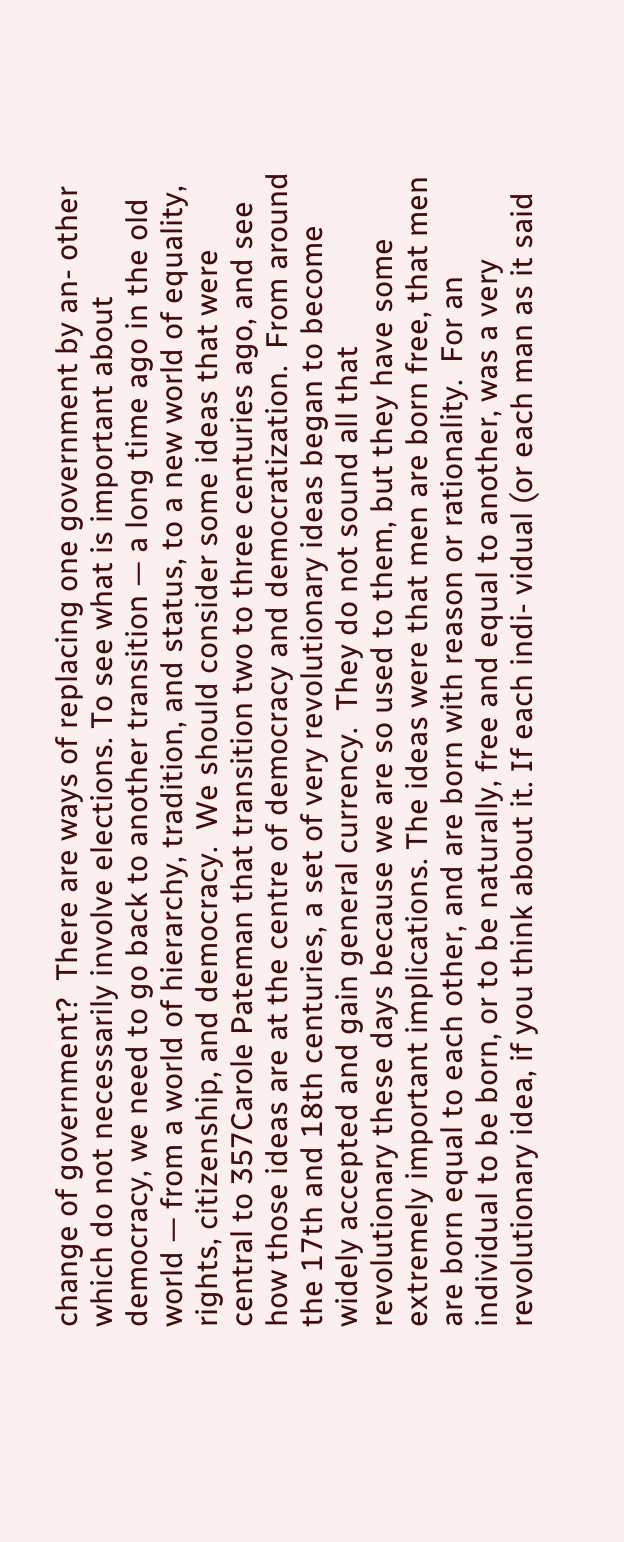change of government?  There are ways of replacing one government by an- other which do not necessarily involve elections. To see what is important about democracy, we need to go back to another transition — a long time ago in the old world — from a world of hierarchy, tradition, and status, to a new world of equality, rights, citizenship, and democracy.  We should consider some ideas that were central to 357Carole Pateman that transition two to three centuries ago, and see how those ideas are at the centre of democracy and democratization.  From around the 17th and 18th centuries, a set of very revolutionary ideas began to become widely accepted and gain general currency.  They do not sound all that revolutionary these days because we are so used to them, but they have some extremely important implications. The ideas were that men are born free, that men are born equal to each other, and are born with reason or rationality.  For an individual to be born, or to be naturally, free and equal to another, was a very revolutionary idea, if you think about it. If each indi- vidual (or each man as it said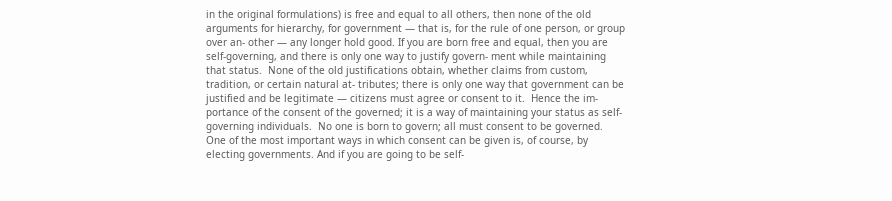in the original formulations) is free and equal to all others, then none of the old arguments for hierarchy, for government — that is, for the rule of one person, or group over an- other — any longer hold good. If you are born free and equal, then you are self-governing, and there is only one way to justify govern- ment while maintaining that status.  None of the old justifications obtain, whether claims from custom, tradition, or certain natural at- tributes; there is only one way that government can be justified and be legitimate — citizens must agree or consent to it.  Hence the im- portance of the consent of the governed; it is a way of maintaining your status as self-governing individuals.  No one is born to govern; all must consent to be governed.  One of the most important ways in which consent can be given is, of course, by electing governments. And if you are going to be self-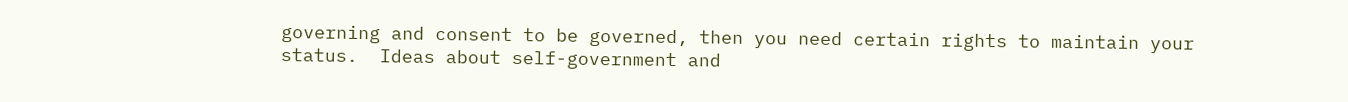governing and consent to be governed, then you need certain rights to maintain your status.  Ideas about self-government and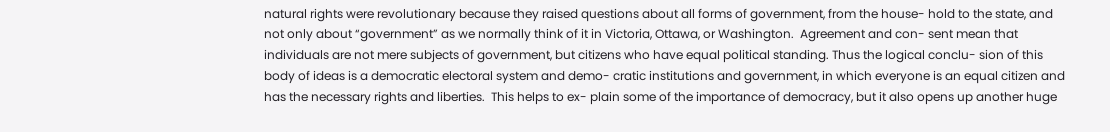natural rights were revolutionary because they raised questions about all forms of government, from the house- hold to the state, and not only about “government” as we normally think of it in Victoria, Ottawa, or Washington.  Agreement and con- sent mean that individuals are not mere subjects of government, but citizens who have equal political standing. Thus the logical conclu- sion of this body of ideas is a democratic electoral system and demo- cratic institutions and government, in which everyone is an equal citizen and has the necessary rights and liberties.  This helps to ex- plain some of the importance of democracy, but it also opens up another huge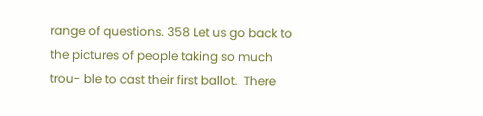range of questions. 358 Let us go back to the pictures of people taking so much trou- ble to cast their first ballot.  There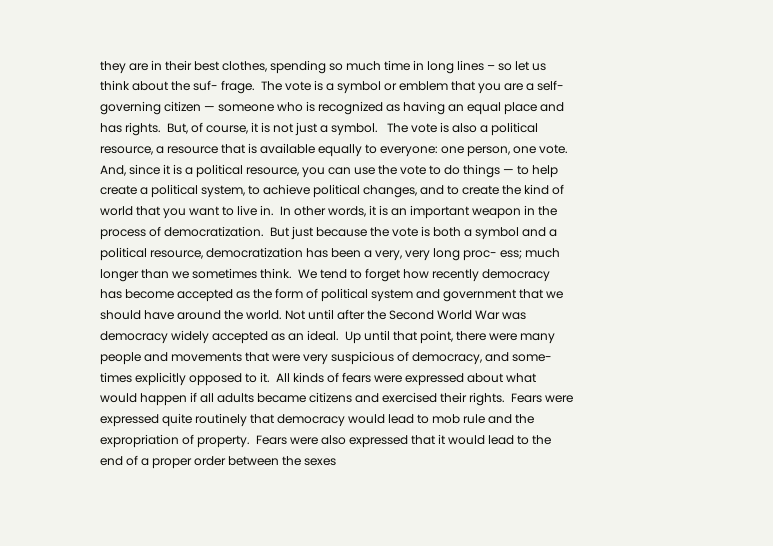they are in their best clothes, spending so much time in long lines – so let us think about the suf- frage.  The vote is a symbol or emblem that you are a self-governing citizen — someone who is recognized as having an equal place and has rights.  But, of course, it is not just a symbol.   The vote is also a political resource, a resource that is available equally to everyone: one person, one vote.  And, since it is a political resource, you can use the vote to do things — to help create a political system, to achieve political changes, and to create the kind of world that you want to live in.  In other words, it is an important weapon in the process of democratization.  But just because the vote is both a symbol and a political resource, democratization has been a very, very long proc- ess; much longer than we sometimes think.  We tend to forget how recently democracy has become accepted as the form of political system and government that we should have around the world. Not until after the Second World War was democracy widely accepted as an ideal.  Up until that point, there were many people and movements that were very suspicious of democracy, and some- times explicitly opposed to it.  All kinds of fears were expressed about what would happen if all adults became citizens and exercised their rights.  Fears were expressed quite routinely that democracy would lead to mob rule and the expropriation of property.  Fears were also expressed that it would lead to the end of a proper order between the sexes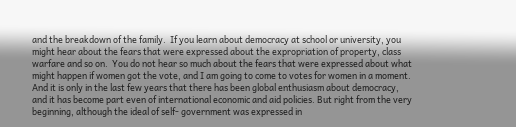and the breakdown of the family.  If you learn about democracy at school or university, you might hear about the fears that were expressed about the expropriation of property, class warfare and so on.  You do not hear so much about the fears that were expressed about what might happen if women got the vote, and I am going to come to votes for women in a moment. And it is only in the last few years that there has been global enthusiasm about democracy, and it has become part even of international economic and aid policies. But right from the very beginning, although the ideal of self- government was expressed in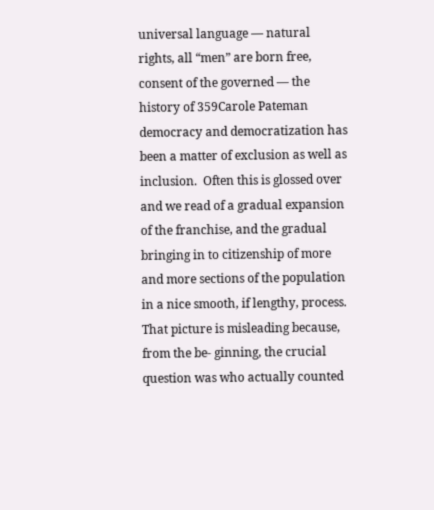universal language — natural rights, all “men” are born free, consent of the governed — the history of 359Carole Pateman democracy and democratization has been a matter of exclusion as well as inclusion.  Often this is glossed over and we read of a gradual expansion of the franchise, and the gradual bringing in to citizenship of more and more sections of the population in a nice smooth, if lengthy, process. That picture is misleading because, from the be- ginning, the crucial question was who actually counted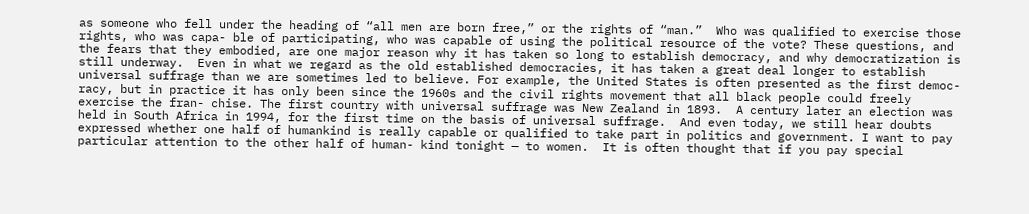as someone who fell under the heading of “all men are born free,” or the rights of “man.”  Who was qualified to exercise those rights, who was capa- ble of participating, who was capable of using the political resource of the vote? These questions, and the fears that they embodied, are one major reason why it has taken so long to establish democracy, and why democratization is still underway.  Even in what we regard as the old established democracies, it has taken a great deal longer to establish universal suffrage than we are sometimes led to believe. For example, the United States is often presented as the first democ- racy, but in practice it has only been since the 1960s and the civil rights movement that all black people could freely exercise the fran- chise. The first country with universal suffrage was New Zealand in 1893.  A century later an election was held in South Africa in 1994, for the first time on the basis of universal suffrage.  And even today, we still hear doubts expressed whether one half of humankind is really capable or qualified to take part in politics and government. I want to pay particular attention to the other half of human- kind tonight — to women.  It is often thought that if you pay special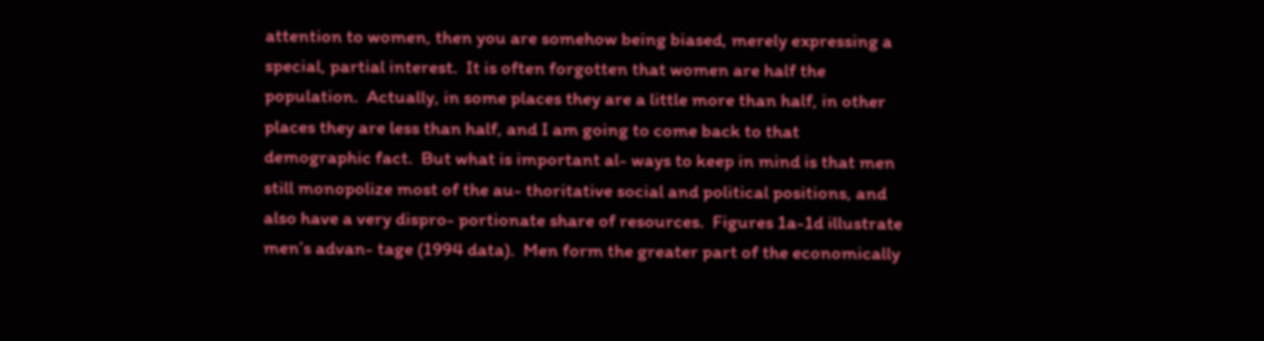attention to women, then you are somehow being biased, merely expressing a special, partial interest.  It is often forgotten that women are half the population.  Actually, in some places they are a little more than half, in other places they are less than half, and I am going to come back to that demographic fact.  But what is important al- ways to keep in mind is that men still monopolize most of the au- thoritative social and political positions, and also have a very dispro- portionate share of resources.  Figures 1a-1d illustrate men’s advan- tage (1994 data).  Men form the greater part of the economically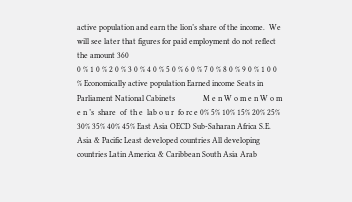active population and earn the lion’s share of the income.  We will see later that figures for paid employment do not reflect the amount 360                                                                                                                                                                                                                                                                                                                                                                                                                                                                                              0 % 1 0 % 2 0 % 3 0 % 4 0 % 5 0 % 6 0 % 7 0 % 8 0 % 9 0 % 1 0 0 % Economically active population Earned income Seats in Parliament National Cabinets              M e n W o m e n W o m e n ’s  share  of  th e  lab o u r  fo rc e 0% 5% 10% 15% 20% 25% 30% 35% 40% 45% East Asia OECD Sub-Saharan Africa S.E. Asia & Pacific Least developed countries All developing countries Latin America & Caribbean South Asia Arab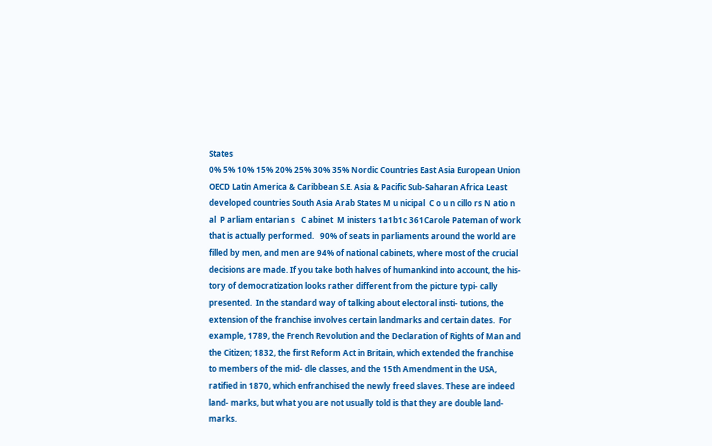States                                                                                                                                                                                               0% 5% 10% 15% 20% 25% 30% 35% Nordic Countries East Asia European Union OECD Latin America & Caribbean S.E. Asia & Pacific Sub-Saharan Africa Least developed countries South Asia Arab States M u nicipal  C o u n cillo rs N atio n al  P arliam entarian s   C abinet  M inisters 1a1b1c 361Carole Pateman of work that is actually performed.   90% of seats in parliaments around the world are filled by men, and men are 94% of national cabinets, where most of the crucial decisions are made. If you take both halves of humankind into account, the his- tory of democratization looks rather different from the picture typi- cally presented.  In the standard way of talking about electoral insti- tutions, the extension of the franchise involves certain landmarks and certain dates.  For example, 1789, the French Revolution and the Declaration of Rights of Man and the Citizen; 1832, the first Reform Act in Britain, which extended the franchise to members of the mid- dle classes, and the 15th Amendment in the USA, ratified in 1870, which enfranchised the newly freed slaves. These are indeed land- marks, but what you are not usually told is that they are double land- marks.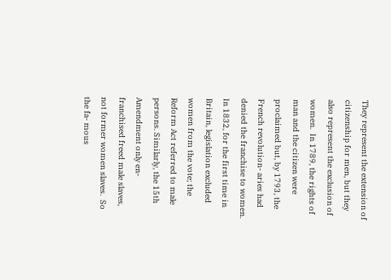They represent the extension of citizenship for men, but they also represent the exclusion of women.  In 1789, the rights of man and the citizen were proclaimed but, by 1793, the French revolution- aries had denied the franchise to women. In 1832, for the first time in Britain, legislation excluded women from the vote; the Reform Act referred to male persons. Similarly, the 15th Amendment only en- franchised freed male slaves, not former women slaves.  So the fa- mous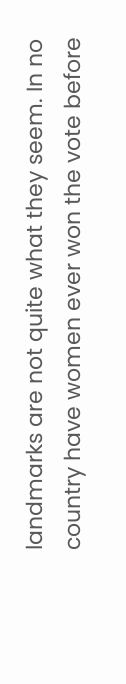landmarks are not quite what they seem. In no country have women ever won the vote before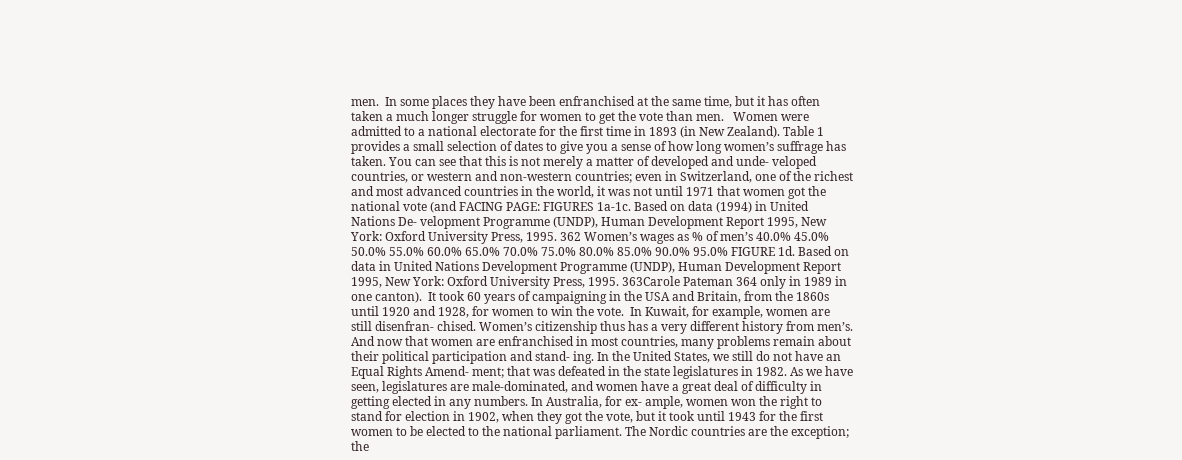men.  In some places they have been enfranchised at the same time, but it has often taken a much longer struggle for women to get the vote than men.   Women were admitted to a national electorate for the first time in 1893 (in New Zealand). Table 1 provides a small selection of dates to give you a sense of how long women’s suffrage has taken. You can see that this is not merely a matter of developed and unde- veloped countries, or western and non-western countries; even in Switzerland, one of the richest and most advanced countries in the world, it was not until 1971 that women got the national vote (and FACING PAGE: FIGURES 1a-1c. Based on data (1994) in United Nations De- velopment Programme (UNDP), Human Development Report 1995, New York: Oxford University Press, 1995. 362 Women’s wages as % of men’s 40.0% 45.0% 50.0% 55.0% 60.0% 65.0% 70.0% 75.0% 80.0% 85.0% 90.0% 95.0% FIGURE 1d. Based on data in United Nations Development Programme (UNDP), Human Development Report 1995, New York: Oxford University Press, 1995. 363Carole Pateman 364 only in 1989 in one canton).  It took 60 years of campaigning in the USA and Britain, from the 1860s until 1920 and 1928, for women to win the vote.  In Kuwait, for example, women are still disenfran- chised. Women’s citizenship thus has a very different history from men’s.  And now that women are enfranchised in most countries, many problems remain about their political participation and stand- ing. In the United States, we still do not have an Equal Rights Amend- ment; that was defeated in the state legislatures in 1982. As we have seen, legislatures are male-dominated, and women have a great deal of difficulty in getting elected in any numbers. In Australia, for ex- ample, women won the right to stand for election in 1902, when they got the vote, but it took until 1943 for the first women to be elected to the national parliament. The Nordic countries are the exception; the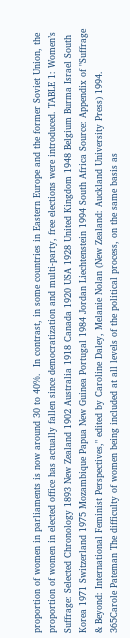proportion of women in parliaments is now around 30 to 40%.  In contrast, in some countries in Eastern Europe and the former Soviet Union, the proportion of women in elected office has actually fallen since democratization and multi-party, free elections were introduced. TABLE 1: Women’s Suffrage: Selected Chronology 1893 New Zealand 1902 Australia 1918 Canada 1920 USA 1928 United Kingdom 1948 Belgium Burma Israel South Korea 1971 Switzerland 1975 Mozambique Papua New Guinea Portugal 1984 Jordan Liechtenstein 1994 South Africa Source: Appendix of "Suffrage & Beyond: International Feminist Perspectives," edited by Caroline Daley, Melanie Nolan (New Zealand: Auckland University Press) 1994. 365Carole Pateman The difficulty of women being included at all levels of the political process, on the same basis as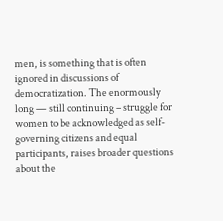men, is something that is often ignored in discussions of democratization. The enormously long — still continuing – struggle for women to be acknowledged as self-governing citizens and equal participants, raises broader questions about the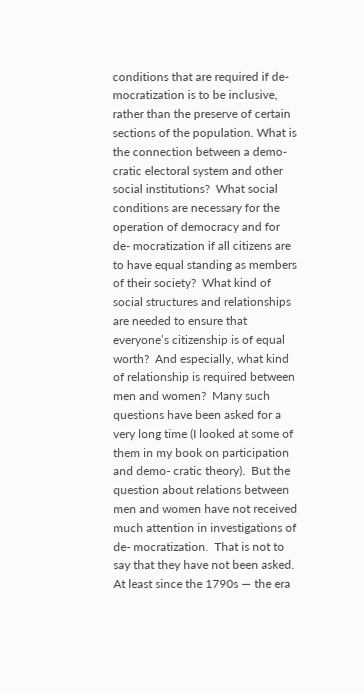conditions that are required if de- mocratization is to be inclusive, rather than the preserve of certain sections of the population. What is the connection between a demo- cratic electoral system and other social institutions?  What social conditions are necessary for the operation of democracy and for de- mocratization if all citizens are to have equal standing as members of their society?  What kind of social structures and relationships are needed to ensure that everyone’s citizenship is of equal worth?  And especially, what kind of relationship is required between men and women?  Many such questions have been asked for a very long time (I looked at some of them in my book on participation and demo- cratic theory).  But the question about relations between men and women have not received much attention in investigations of de- mocratization.  That is not to say that they have not been asked.   At least since the 1790s — the era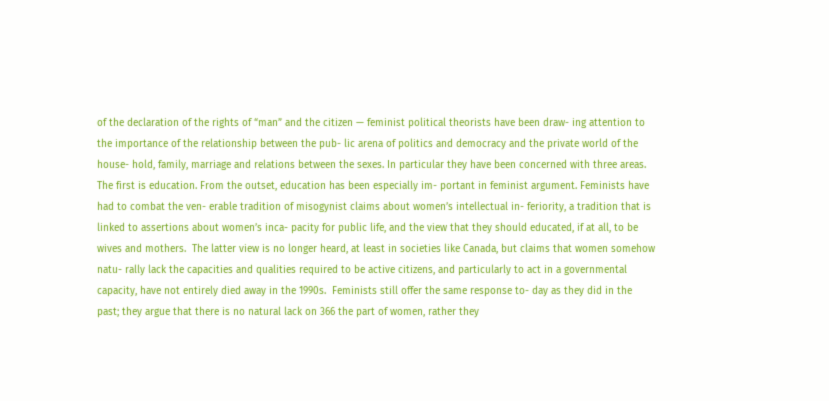of the declaration of the rights of “man” and the citizen — feminist political theorists have been draw- ing attention to the importance of the relationship between the pub- lic arena of politics and democracy and the private world of the house- hold, family, marriage and relations between the sexes. In particular they have been concerned with three areas. The first is education. From the outset, education has been especially im- portant in feminist argument. Feminists have had to combat the ven- erable tradition of misogynist claims about women’s intellectual in- feriority, a tradition that is linked to assertions about women’s inca- pacity for public life, and the view that they should educated, if at all, to be wives and mothers.  The latter view is no longer heard, at least in societies like Canada, but claims that women somehow natu- rally lack the capacities and qualities required to be active citizens, and particularly to act in a governmental capacity, have not entirely died away in the 1990s.  Feminists still offer the same response to- day as they did in the past; they argue that there is no natural lack on 366 the part of women, rather they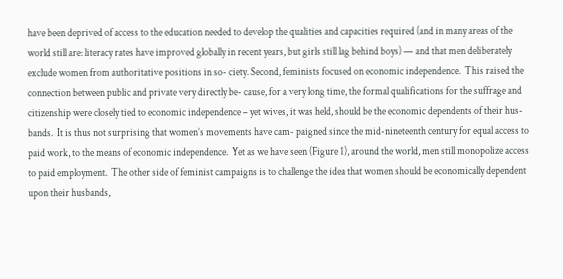have been deprived of access to the education needed to develop the qualities and capacities required (and in many areas of the world still are: literacy rates have improved globally in recent years, but girls still lag behind boys) — and that men deliberately exclude women from authoritative positions in so- ciety. Second, feminists focused on economic independence.  This raised the connection between public and private very directly be- cause, for a very long time, the formal qualifications for the suffrage and citizenship were closely tied to economic independence – yet wives, it was held, should be the economic dependents of their hus- bands.  It is thus not surprising that women’s movements have cam- paigned since the mid-nineteenth century for equal access to paid work, to the means of economic independence.  Yet as we have seen (Figure 1), around the world, men still monopolize access to paid employment.  The other side of feminist campaigns is to challenge the idea that women should be economically dependent upon their husbands,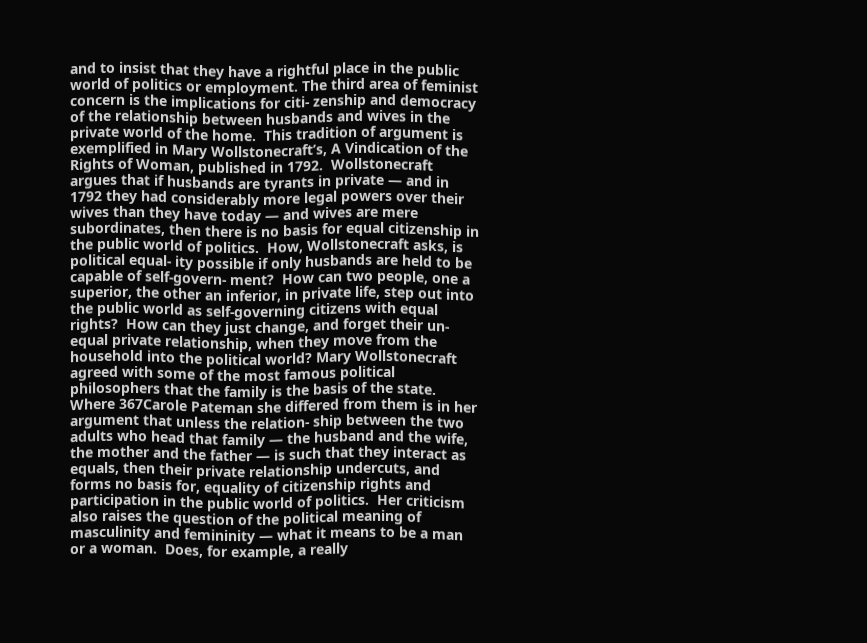and to insist that they have a rightful place in the public world of politics or employment. The third area of feminist concern is the implications for citi- zenship and democracy of the relationship between husbands and wives in the private world of the home.  This tradition of argument is exemplified in Mary Wollstonecraft’s, A Vindication of the Rights of Woman, published in 1792.  Wollstonecraft argues that if husbands are tyrants in private — and in 1792 they had considerably more legal powers over their wives than they have today — and wives are mere subordinates, then there is no basis for equal citizenship in the public world of politics.  How, Wollstonecraft asks, is political equal- ity possible if only husbands are held to be capable of self-govern- ment?  How can two people, one a superior, the other an inferior, in private life, step out into the public world as self-governing citizens with equal rights?  How can they just change, and forget their un- equal private relationship, when they move from the household into the political world? Mary Wollstonecraft agreed with some of the most famous political philosophers that the family is the basis of the state.  Where 367Carole Pateman she differed from them is in her argument that unless the relation- ship between the two adults who head that family — the husband and the wife, the mother and the father — is such that they interact as equals, then their private relationship undercuts, and forms no basis for, equality of citizenship rights and participation in the public world of politics.  Her criticism also raises the question of the political meaning of masculinity and femininity — what it means to be a man or a woman.  Does, for example, a really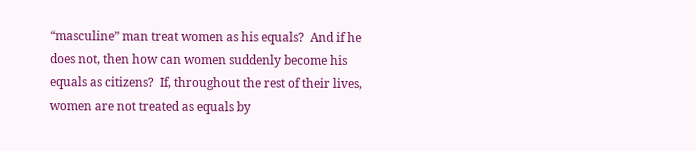“masculine” man treat women as his equals?  And if he does not, then how can women suddenly become his equals as citizens?  If, throughout the rest of their lives, women are not treated as equals by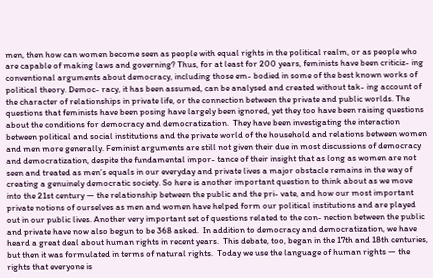men, then how can women become seen as people with equal rights in the political realm, or as people who are capable of making laws and governing? Thus, for at least for 200 years, feminists have been criticiz- ing conventional arguments about democracy, including those em- bodied in some of the best known works of political theory. Democ- racy, it has been assumed, can be analysed and created without tak- ing account of the character of relationships in private life, or the connection between the private and public worlds. The questions that feminists have been posing have largely been ignored, yet they too have been raising questions about the conditions for democracy and democratization.  They have been investigating the interaction between political and social institutions and the private world of the household and relations between women and men more generally. Feminist arguments are still not given their due in most discussions of democracy and democratization, despite the fundamental impor- tance of their insight that as long as women are not seen and treated as men’s equals in our everyday and private lives a major obstacle remains in the way of creating a genuinely democratic society. So here is another important question to think about as we move into the 21st century — the relationship between the public and the pri- vate, and how our most important private notions of ourselves as men and women have helped form our political institutions and are played out in our public lives. Another very important set of questions related to the con- nection between the public and private have now also begun to be 368 asked.  In addition to democracy and democratization, we have heard a great deal about human rights in recent years.  This debate, too, began in the 17th and 18th centuries, but then it was formulated in terms of natural rights.  Today we use the language of human rights — the rights that everyone is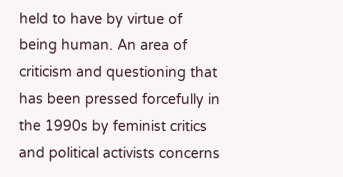held to have by virtue of being human. An area of criticism and questioning that has been pressed forcefully in the 1990s by feminist critics and political activists concerns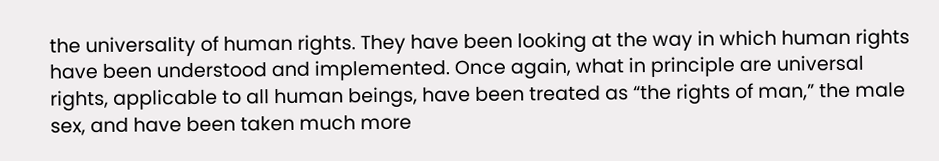the universality of human rights. They have been looking at the way in which human rights have been understood and implemented. Once again, what in principle are universal rights, applicable to all human beings, have been treated as “the rights of man,” the male sex, and have been taken much more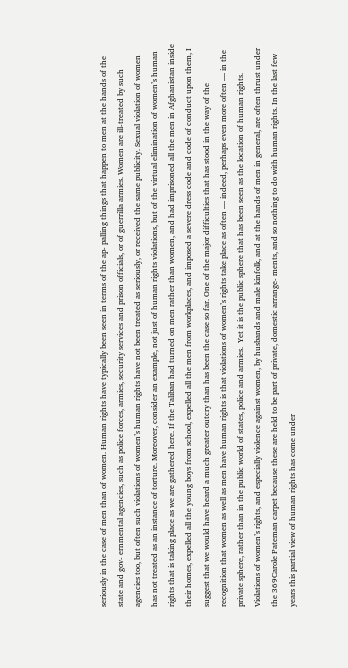seriously in the case of men than of women. Human rights have typically been seen in terms of the ap- palling things that happen to men at the hands of the state and gov- ernmental agencies, such as police forces, armies, security services and prison officials, or of guerrilla armies. Women are ill-treated by such agencies too, but often such violations of women’s human rights have not been treated as seriously, or received the same publicity. Sexual violation of women has not treated as an instance of torture. Moreover, consider an example, not just of human rights violations, but of the virtual elimination of women’s human rights that is taking place as we are gathered here. If the Taliban had turned on men rather than women, and had imprisoned all the men in Afghanistan inside their homes, expelled all the young boys from school, expelled all the men from workplaces, and imposed a severe dress code and code of conduct upon them, I suggest that we would have heard a much greater outcry than has been the case so far. One of the major difficulties that has stood in the way of the recognition that women as well as men have human rights is that violations of women’s rights take place as often — indeed, perhaps even more often — in the private sphere, rather than in the public world of states, police and armies.  Yet it is the public sphere that has been seen as the location of human rights.  Violations of women’s rights, and especially violence against women, by husbands and male kinfolk, and at the hands of men in general, are often thrust under the 369Carole Pateman carpet because these are held to be part of private, domestic arrange- ments, and so nothing to do with human rights. In the last few years this partial view of human rights has come under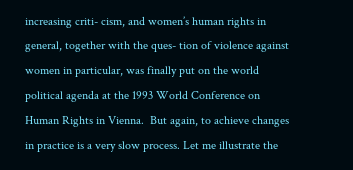increasing criti- cism, and women’s human rights in general, together with the ques- tion of violence against women in particular, was finally put on the world political agenda at the 1993 World Conference on Human Rights in Vienna.  But again, to achieve changes in practice is a very slow process. Let me illustrate the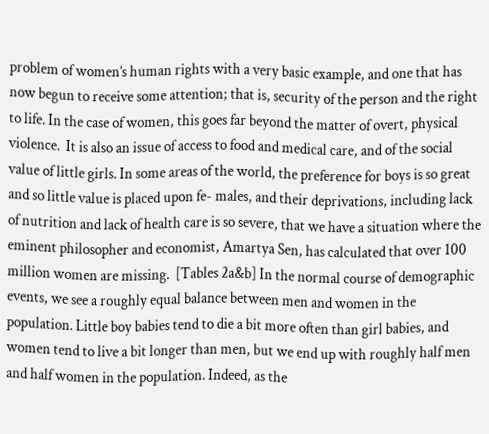problem of women’s human rights with a very basic example, and one that has now begun to receive some attention; that is, security of the person and the right to life. In the case of women, this goes far beyond the matter of overt, physical violence.  It is also an issue of access to food and medical care, and of the social value of little girls. In some areas of the world, the preference for boys is so great and so little value is placed upon fe- males, and their deprivations, including lack of nutrition and lack of health care is so severe, that we have a situation where the eminent philosopher and economist, Amartya Sen, has calculated that over 100 million women are missing.  [Tables 2a&b] In the normal course of demographic events, we see a roughly equal balance between men and women in the population. Little boy babies tend to die a bit more often than girl babies, and women tend to live a bit longer than men, but we end up with roughly half men and half women in the population. Indeed, as the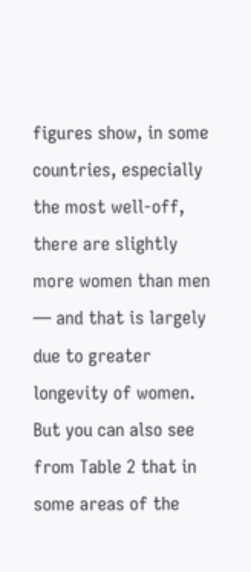figures show, in some countries, especially the most well-off, there are slightly more women than men — and that is largely due to greater longevity of women.  But you can also see from Table 2 that in some areas of the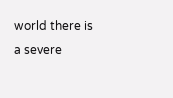world there is a severe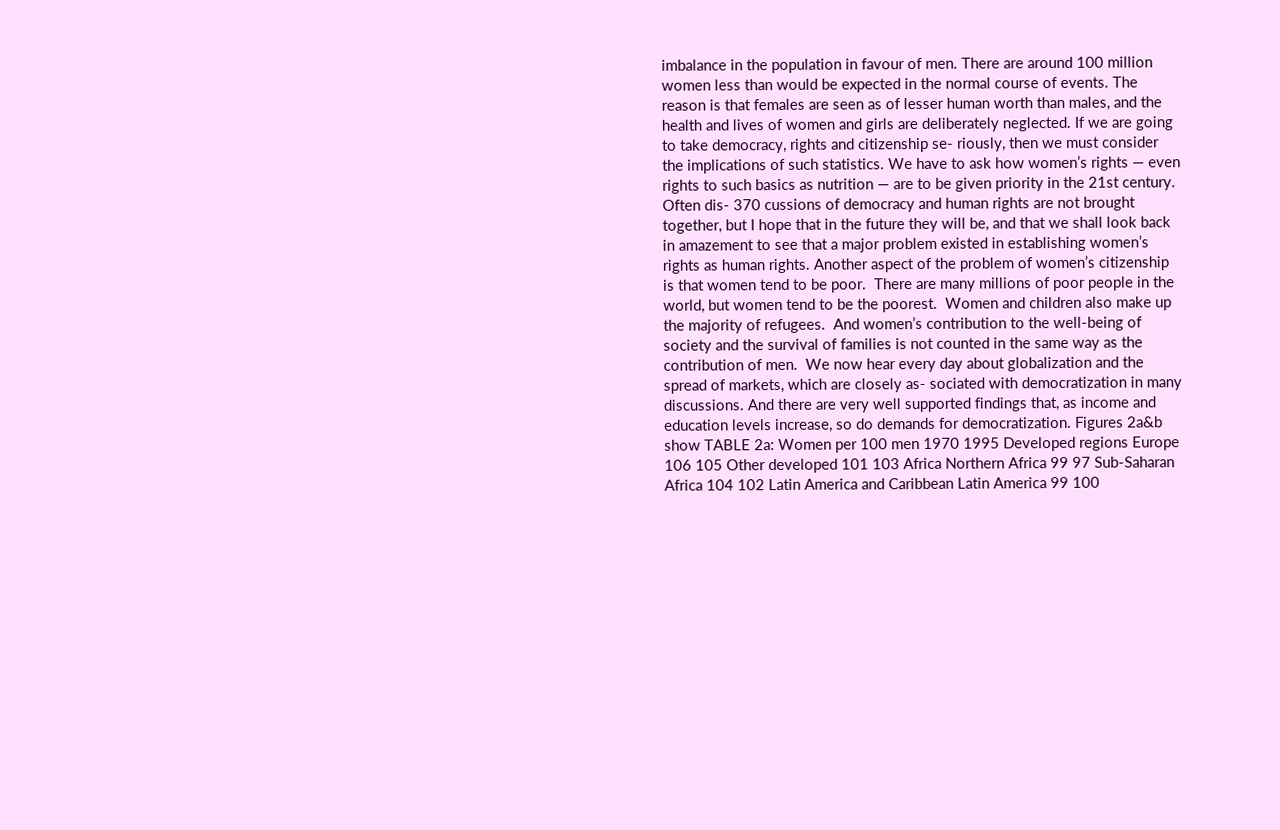imbalance in the population in favour of men. There are around 100 million women less than would be expected in the normal course of events. The reason is that females are seen as of lesser human worth than males, and the health and lives of women and girls are deliberately neglected. If we are going to take democracy, rights and citizenship se- riously, then we must consider the implications of such statistics. We have to ask how women’s rights — even rights to such basics as nutrition — are to be given priority in the 21st century.  Often dis- 370 cussions of democracy and human rights are not brought together, but I hope that in the future they will be, and that we shall look back in amazement to see that a major problem existed in establishing women’s rights as human rights. Another aspect of the problem of women’s citizenship is that women tend to be poor.  There are many millions of poor people in the world, but women tend to be the poorest.  Women and children also make up the majority of refugees.  And women’s contribution to the well-being of society and the survival of families is not counted in the same way as the contribution of men.  We now hear every day about globalization and the spread of markets, which are closely as- sociated with democratization in many discussions. And there are very well supported findings that, as income and education levels increase, so do demands for democratization. Figures 2a&b show TABLE 2a: Women per 100 men 1970 1995 Developed regions Europe 106 105 Other developed 101 103 Africa Northern Africa 99 97 Sub-Saharan Africa 104 102 Latin America and Caribbean Latin America 99 100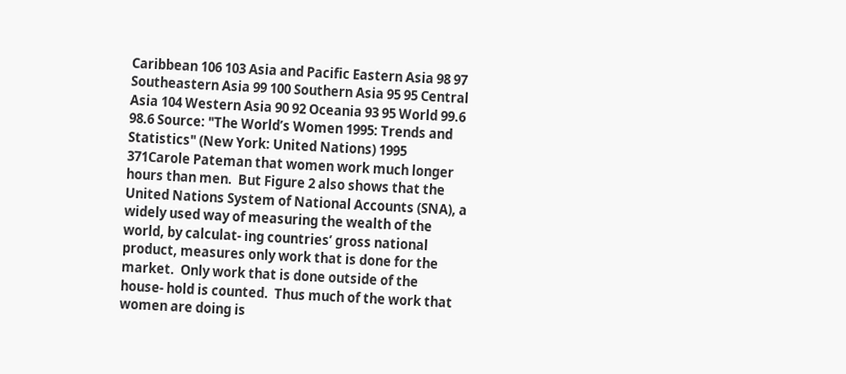Caribbean 106 103 Asia and Pacific Eastern Asia 98 97 Southeastern Asia 99 100 Southern Asia 95 95 Central Asia 104 Western Asia 90 92 Oceania 93 95 World 99.6 98.6 Source: "The World’s Women 1995: Trends and Statistics" (New York: United Nations) 1995 371Carole Pateman that women work much longer hours than men.  But Figure 2 also shows that the United Nations System of National Accounts (SNA), a widely used way of measuring the wealth of the world, by calculat- ing countries’ gross national product, measures only work that is done for the market.  Only work that is done outside of the house- hold is counted.  Thus much of the work that women are doing is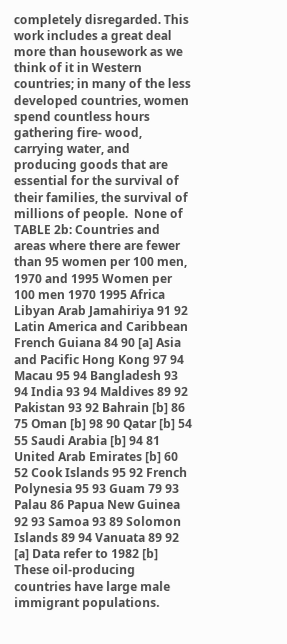completely disregarded. This work includes a great deal more than housework as we think of it in Western countries; in many of the less developed countries, women spend countless hours gathering fire- wood, carrying water, and producing goods that are essential for the survival of their families, the survival of millions of people.  None of TABLE 2b: Countries and areas where there are fewer than 95 women per 100 men, 1970 and 1995 Women per 100 men 1970 1995 Africa Libyan Arab Jamahiriya 91 92 Latin America and Caribbean French Guiana 84 90 [a] Asia and Pacific Hong Kong 97 94 Macau 95 94 Bangladesh 93 94 India 93 94 Maldives 89 92 Pakistan 93 92 Bahrain [b] 86 75 Oman [b] 98 90 Qatar [b] 54 55 Saudi Arabia [b] 94 81 United Arab Emirates [b] 60 52 Cook Islands 95 92 French Polynesia 95 93 Guam 79 93 Palau 86 Papua New Guinea 92 93 Samoa 93 89 Solomon Islands 89 94 Vanuata 89 92 [a] Data refer to 1982 [b] These oil-producing countries have large male immigrant populations.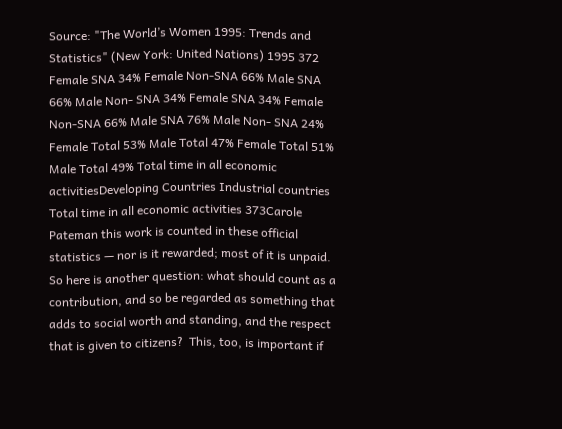Source: "The World’s Women 1995: Trends and Statistics" (New York: United Nations) 1995 372 Female SNA 34% Female Non-SNA 66% Male SNA 66% Male Non- SNA 34% Female SNA 34% Female Non-SNA 66% Male SNA 76% Male Non- SNA 24% Female Total 53% Male Total 47% Female Total 51% Male Total 49% Total time in all economic activitiesDeveloping Countries Industrial countries Total time in all economic activities 373Carole Pateman this work is counted in these official statistics — nor is it rewarded; most of it is unpaid.  So here is another question: what should count as a contribution, and so be regarded as something that adds to social worth and standing, and the respect that is given to citizens?  This, too, is important if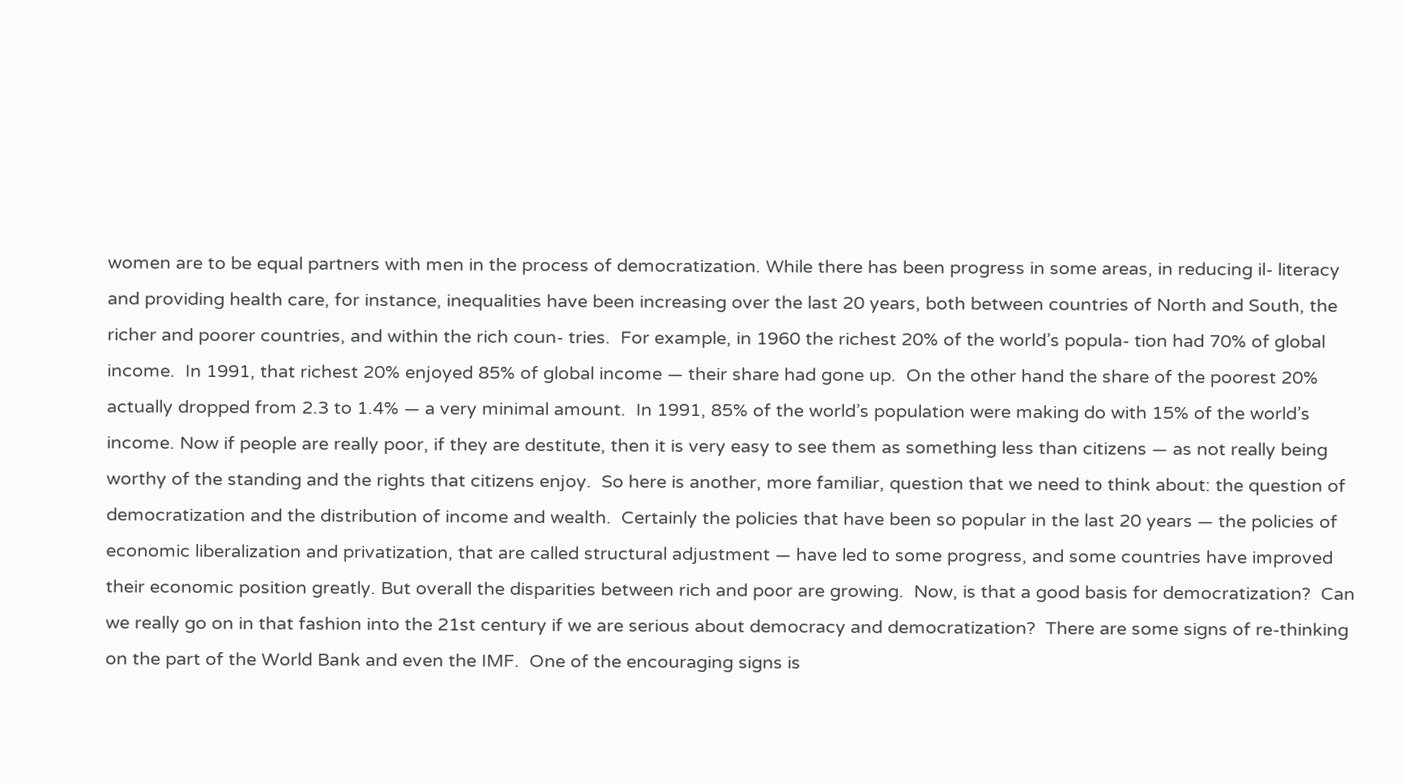women are to be equal partners with men in the process of democratization. While there has been progress in some areas, in reducing il- literacy and providing health care, for instance, inequalities have been increasing over the last 20 years, both between countries of North and South, the richer and poorer countries, and within the rich coun- tries.  For example, in 1960 the richest 20% of the world’s popula- tion had 70% of global income.  In 1991, that richest 20% enjoyed 85% of global income — their share had gone up.  On the other hand the share of the poorest 20% actually dropped from 2.3 to 1.4% — a very minimal amount.  In 1991, 85% of the world’s population were making do with 15% of the world’s income. Now if people are really poor, if they are destitute, then it is very easy to see them as something less than citizens — as not really being worthy of the standing and the rights that citizens enjoy.  So here is another, more familiar, question that we need to think about: the question of democratization and the distribution of income and wealth.  Certainly the policies that have been so popular in the last 20 years — the policies of economic liberalization and privatization, that are called structural adjustment — have led to some progress, and some countries have improved their economic position greatly. But overall the disparities between rich and poor are growing.  Now, is that a good basis for democratization?  Can we really go on in that fashion into the 21st century if we are serious about democracy and democratization?  There are some signs of re-thinking on the part of the World Bank and even the IMF.  One of the encouraging signs is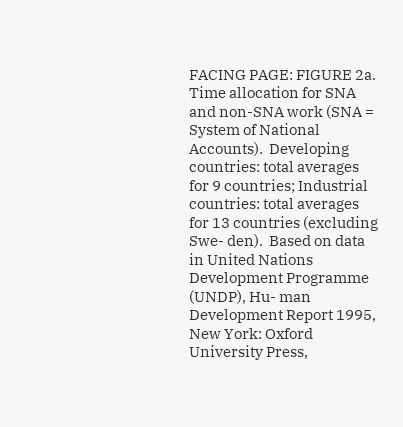FACING PAGE: FIGURE 2a.  Time allocation for SNA and non-SNA work (SNA = System of National Accounts).  Developing countries: total averages for 9 countries; Industrial countries: total averages for 13 countries (excluding  Swe- den).  Based on data in United Nations Development Programme (UNDP), Hu- man Development Report 1995, New York: Oxford University Press,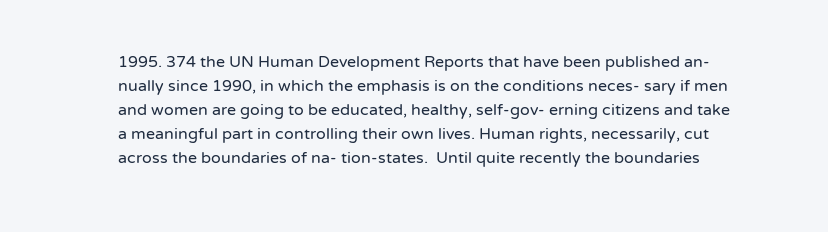1995. 374 the UN Human Development Reports that have been published an- nually since 1990, in which the emphasis is on the conditions neces- sary if men and women are going to be educated, healthy, self-gov- erning citizens and take a meaningful part in controlling their own lives. Human rights, necessarily, cut across the boundaries of na- tion-states.  Until quite recently the boundaries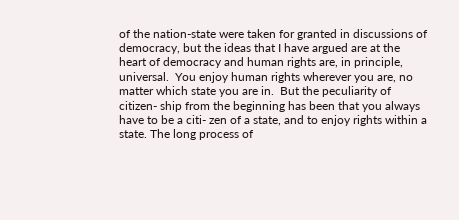of the nation-state were taken for granted in discussions of democracy, but the ideas that I have argued are at the heart of democracy and human rights are, in principle, universal.  You enjoy human rights wherever you are, no matter which state you are in.  But the peculiarity of citizen- ship from the beginning has been that you always have to be a citi- zen of a state, and to enjoy rights within a state. The long process of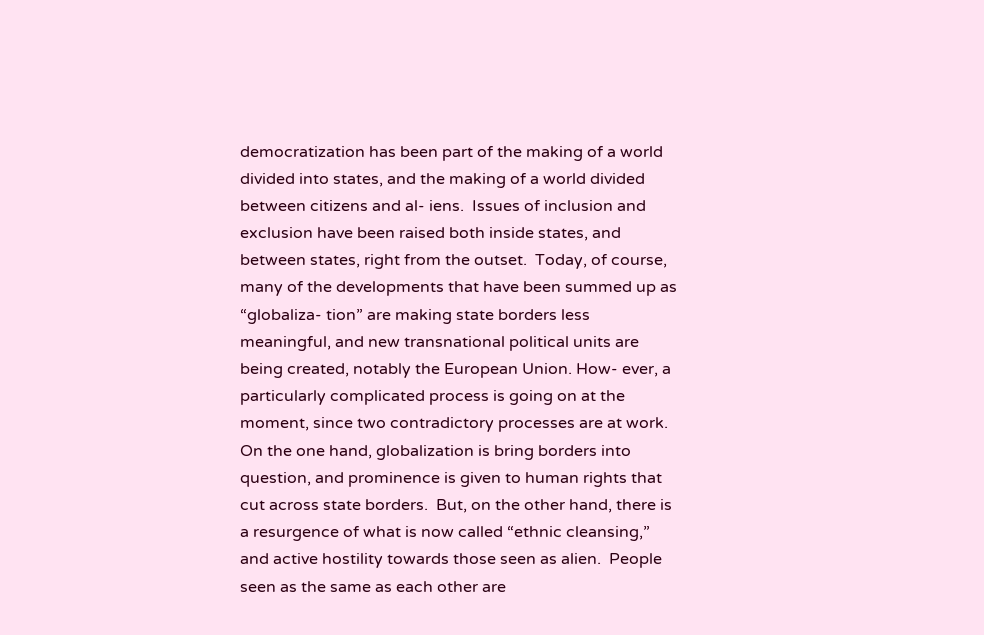democratization has been part of the making of a world divided into states, and the making of a world divided between citizens and al- iens.  Issues of inclusion and exclusion have been raised both inside states, and between states, right from the outset.  Today, of course, many of the developments that have been summed up as “globaliza- tion” are making state borders less meaningful, and new transnational political units are being created, notably the European Union. How- ever, a particularly complicated process is going on at the moment, since two contradictory processes are at work.  On the one hand, globalization is bring borders into question, and prominence is given to human rights that cut across state borders.  But, on the other hand, there is a resurgence of what is now called “ethnic cleansing,” and active hostility towards those seen as alien.  People seen as the same as each other are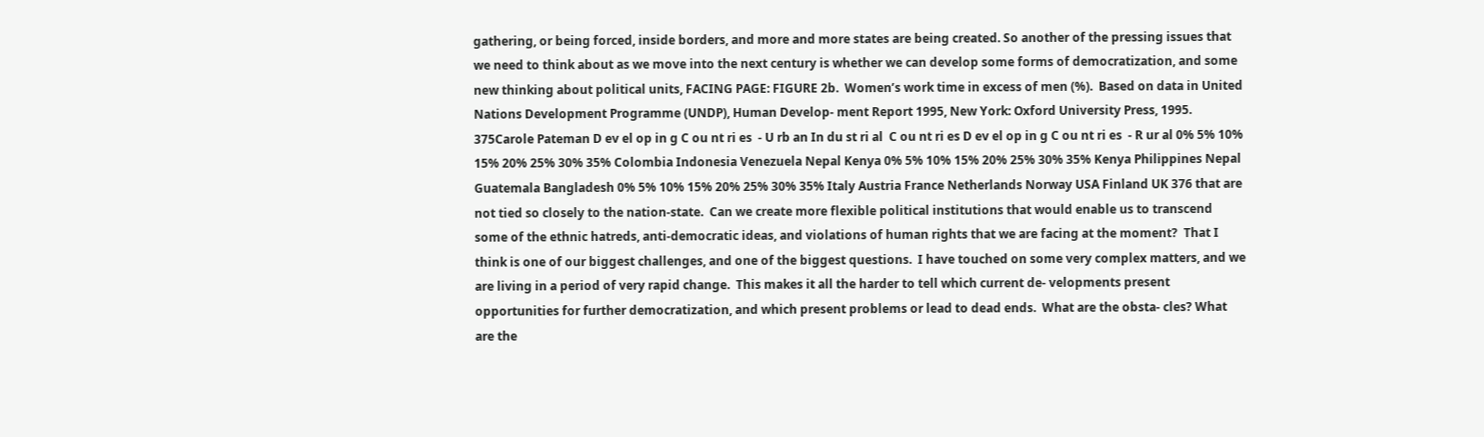gathering, or being forced, inside borders, and more and more states are being created. So another of the pressing issues that we need to think about as we move into the next century is whether we can develop some forms of democratization, and some new thinking about political units, FACING PAGE: FIGURE 2b.  Women’s work time in excess of men (%).  Based on data in United Nations Development Programme (UNDP), Human Develop- ment Report 1995, New York: Oxford University Press, 1995. 375Carole Pateman D ev el op in g C ou nt ri es  - U rb an In du st ri al  C ou nt ri es D ev el op in g C ou nt ri es  - R ur al 0% 5% 10% 15% 20% 25% 30% 35% Colombia Indonesia Venezuela Nepal Kenya 0% 5% 10% 15% 20% 25% 30% 35% Kenya Philippines Nepal Guatemala Bangladesh 0% 5% 10% 15% 20% 25% 30% 35% Italy Austria France Netherlands Norway USA Finland UK 376 that are not tied so closely to the nation-state.  Can we create more flexible political institutions that would enable us to transcend some of the ethnic hatreds, anti-democratic ideas, and violations of human rights that we are facing at the moment?  That I think is one of our biggest challenges, and one of the biggest questions.  I have touched on some very complex matters, and we are living in a period of very rapid change.  This makes it all the harder to tell which current de- velopments present opportunities for further democratization, and which present problems or lead to dead ends.  What are the obsta- cles? What are the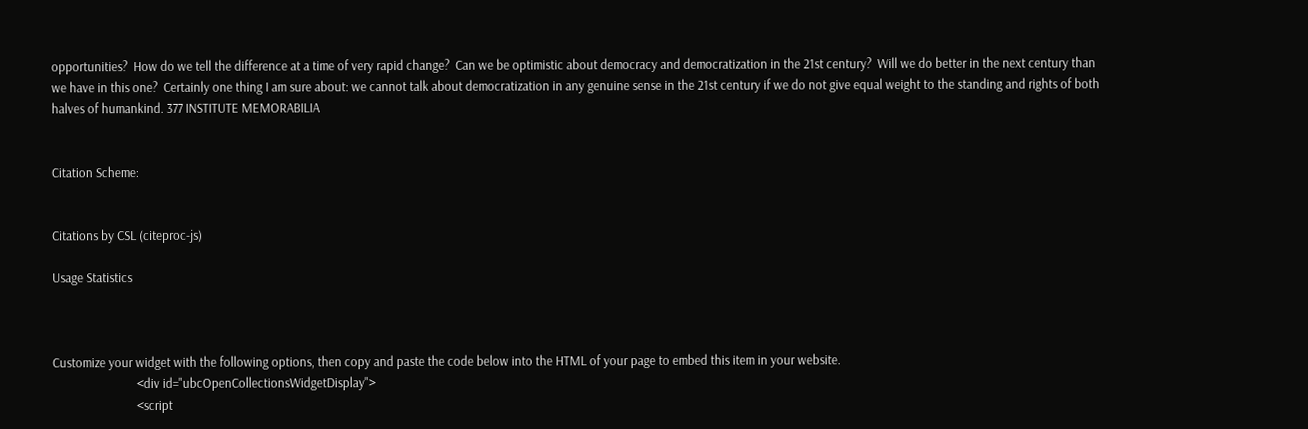opportunities?  How do we tell the difference at a time of very rapid change?  Can we be optimistic about democracy and democratization in the 21st century?  Will we do better in the next century than we have in this one?  Certainly one thing I am sure about: we cannot talk about democratization in any genuine sense in the 21st century if we do not give equal weight to the standing and rights of both halves of humankind. 377 INSTITUTE MEMORABILIA


Citation Scheme:


Citations by CSL (citeproc-js)

Usage Statistics



Customize your widget with the following options, then copy and paste the code below into the HTML of your page to embed this item in your website.
                            <div id="ubcOpenCollectionsWidgetDisplay">
                            <script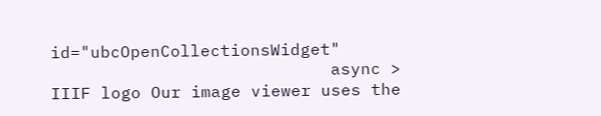id="ubcOpenCollectionsWidget"
                            async >
IIIF logo Our image viewer uses the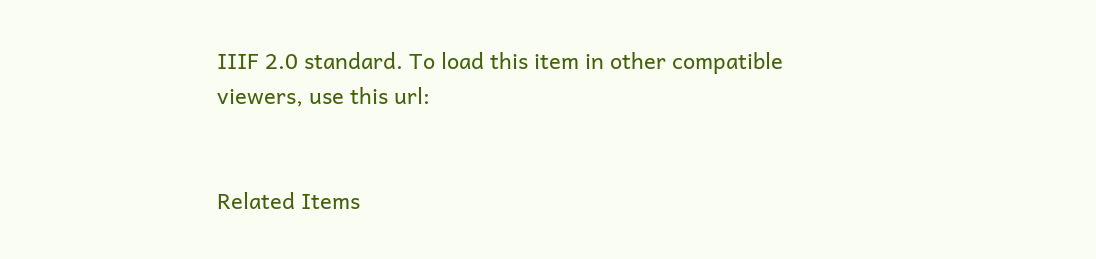IIIF 2.0 standard. To load this item in other compatible viewers, use this url:


Related Items